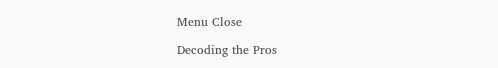Menu Close

Decoding the Pros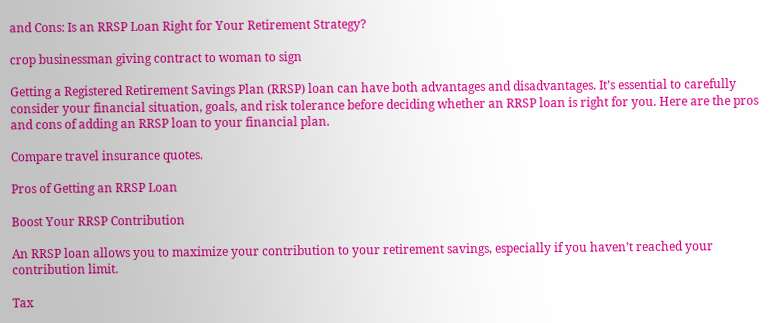and Cons: Is an RRSP Loan Right for Your Retirement Strategy?

crop businessman giving contract to woman to sign

Getting a Registered Retirement Savings Plan (RRSP) loan can have both advantages and disadvantages. It’s essential to carefully consider your financial situation, goals, and risk tolerance before deciding whether an RRSP loan is right for you. Here are the pros and cons of adding an RRSP loan to your financial plan.

Compare travel insurance quotes.

Pros of Getting an RRSP Loan

Boost Your RRSP Contribution

An RRSP loan allows you to maximize your contribution to your retirement savings, especially if you haven’t reached your contribution limit.

Tax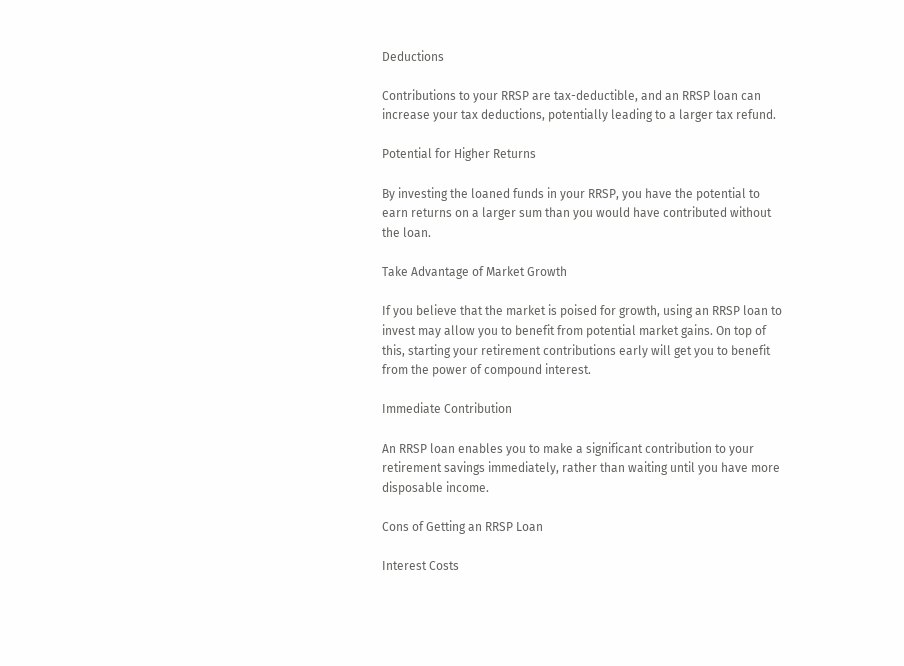Deductions

Contributions to your RRSP are tax-deductible, and an RRSP loan can increase your tax deductions, potentially leading to a larger tax refund.

Potential for Higher Returns

By investing the loaned funds in your RRSP, you have the potential to earn returns on a larger sum than you would have contributed without the loan.

Take Advantage of Market Growth

If you believe that the market is poised for growth, using an RRSP loan to invest may allow you to benefit from potential market gains. On top of this, starting your retirement contributions early will get you to benefit from the power of compound interest.

Immediate Contribution

An RRSP loan enables you to make a significant contribution to your retirement savings immediately, rather than waiting until you have more disposable income.

Cons of Getting an RRSP Loan

Interest Costs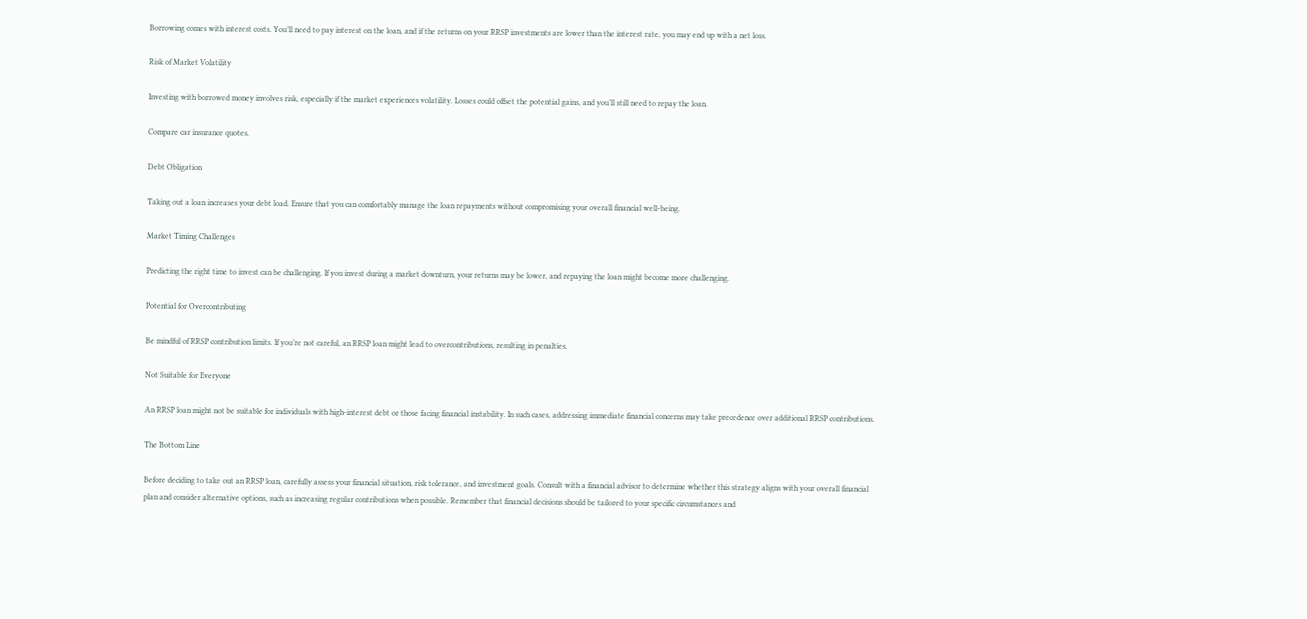Borrowing comes with interest costs. You’ll need to pay interest on the loan, and if the returns on your RRSP investments are lower than the interest rate, you may end up with a net loss.

Risk of Market Volatility

Investing with borrowed money involves risk, especially if the market experiences volatility. Losses could offset the potential gains, and you’ll still need to repay the loan.

Compare car insurance quotes.

Debt Obligation

Taking out a loan increases your debt load. Ensure that you can comfortably manage the loan repayments without compromising your overall financial well-being.

Market Timing Challenges

Predicting the right time to invest can be challenging. If you invest during a market downturn, your returns may be lower, and repaying the loan might become more challenging.

Potential for Overcontributing

Be mindful of RRSP contribution limits. If you’re not careful, an RRSP loan might lead to overcontributions, resulting in penalties.

Not Suitable for Everyone

An RRSP loan might not be suitable for individuals with high-interest debt or those facing financial instability. In such cases, addressing immediate financial concerns may take precedence over additional RRSP contributions.

The Bottom Line

Before deciding to take out an RRSP loan, carefully assess your financial situation, risk tolerance, and investment goals. Consult with a financial advisor to determine whether this strategy aligns with your overall financial plan and consider alternative options, such as increasing regular contributions when possible. Remember that financial decisions should be tailored to your specific circumstances and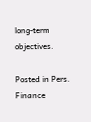long-term objectives.

Posted in Pers. Finance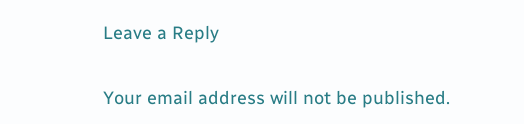Leave a Reply

Your email address will not be published.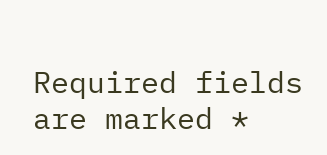Required fields are marked *